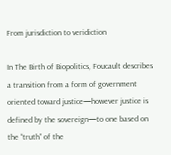From jurisdiction to veridiction

In The Birth of Biopolitics, Foucault describes a transition from a form of government oriented toward justice—however justice is defined by the sovereign—to one based on the “truth” of the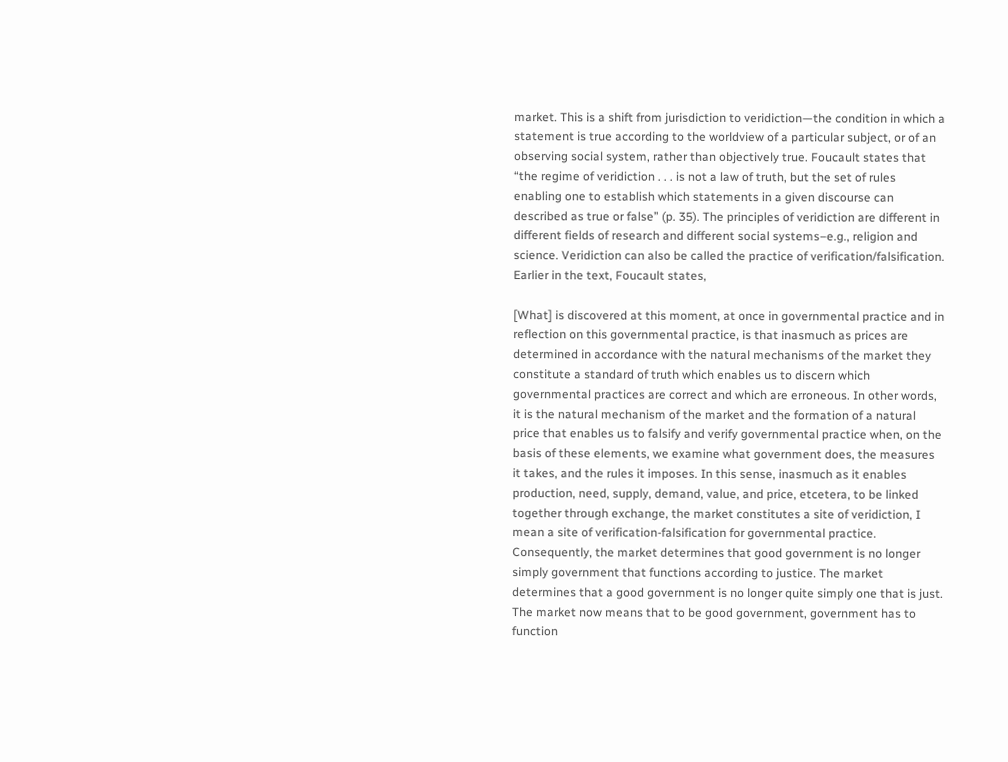market. This is a shift from jurisdiction to veridiction—the condition in which a statement is true according to the worldview of a particular subject, or of an observing social system, rather than objectively true. Foucault states that “the regime of veridiction . . . is not a law of truth, but the set of rules enabling one to establish which statements in a given discourse can described as true or false” (p. 35). The principles of veridiction are different in different fields of research and different social systems–e.g., religion and science. Veridiction can also be called the practice of verification/falsification. Earlier in the text, Foucault states,

[What] is discovered at this moment, at once in governmental practice and in reflection on this governmental practice, is that inasmuch as prices are determined in accordance with the natural mechanisms of the market they constitute a standard of truth which enables us to discern which governmental practices are correct and which are erroneous. In other words, it is the natural mechanism of the market and the formation of a natural price that enables us to falsify and verify governmental practice when, on the basis of these elements, we examine what government does, the measures it takes, and the rules it imposes. In this sense, inasmuch as it enables production, need, supply, demand, value, and price, etcetera, to be linked together through exchange, the market constitutes a site of veridiction, I mean a site of verification-falsification for governmental practice. Consequently, the market determines that good government is no longer simply government that functions according to justice. The market determines that a good government is no longer quite simply one that is just. The market now means that to be good government, government has to function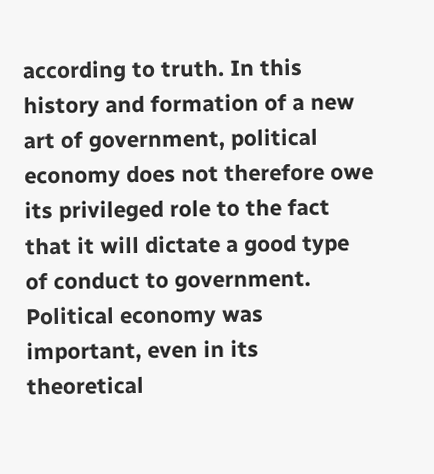according to truth. In this history and formation of a new art of government, political economy does not therefore owe its privileged role to the fact that it will dictate a good type of conduct to government. Political economy was important, even in its theoretical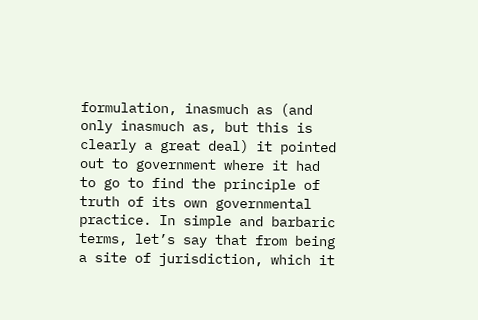formulation, inasmuch as (and only inasmuch as, but this is clearly a great deal) it pointed out to government where it had to go to find the principle of truth of its own governmental practice. In simple and barbaric terms, let’s say that from being a site of jurisdiction, which it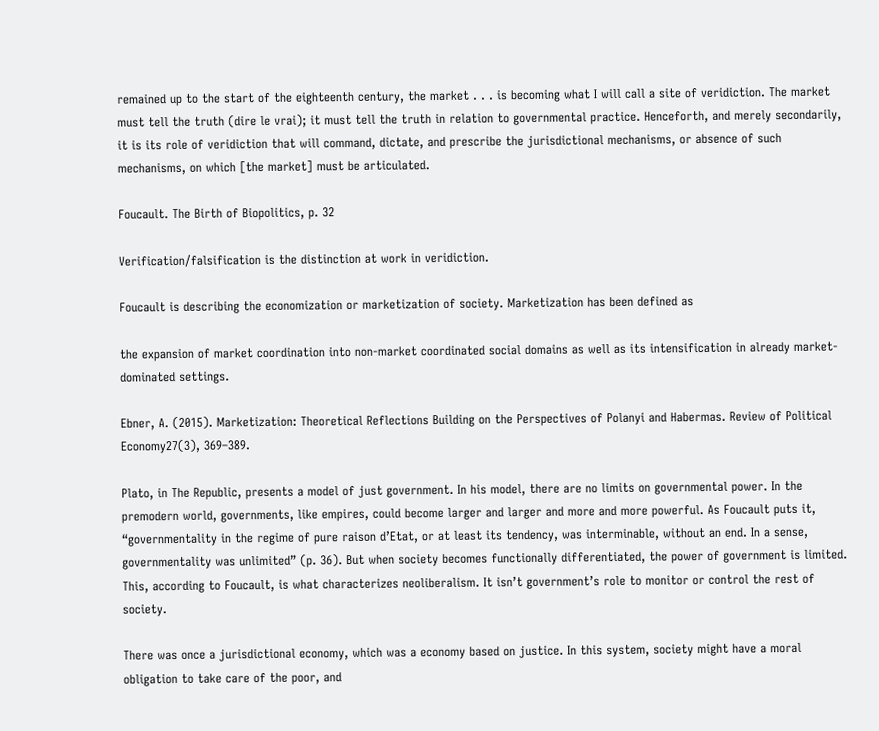remained up to the start of the eighteenth century, the market . . . is becoming what I will call a site of veridiction. The market must tell the truth (dire le vrai); it must tell the truth in relation to governmental practice. Henceforth, and merely secondarily, it is its role of veridiction that will command, dictate, and prescribe the jurisdictional mechanisms, or absence of such mechanisms, on which [the market] must be articulated.

Foucault. The Birth of Biopolitics, p. 32

Verification/falsification is the distinction at work in veridiction.

Foucault is describing the economization or marketization of society. Marketization has been defined as

the expansion of market coordination into non-market coordinated social domains as well as its intensification in already market-dominated settings.

Ebner, A. (2015). Marketization: Theoretical Reflections Building on the Perspectives of Polanyi and Habermas. Review of Political Economy27(3), 369–389.

Plato, in The Republic, presents a model of just government. In his model, there are no limits on governmental power. In the premodern world, governments, like empires, could become larger and larger and more and more powerful. As Foucault puts it, “governmentality in the regime of pure raison d’Etat, or at least its tendency, was interminable, without an end. In a sense, governmentality was unlimited” (p. 36). But when society becomes functionally differentiated, the power of government is limited. This, according to Foucault, is what characterizes neoliberalism. It isn’t government’s role to monitor or control the rest of society.

There was once a jurisdictional economy, which was a economy based on justice. In this system, society might have a moral obligation to take care of the poor, and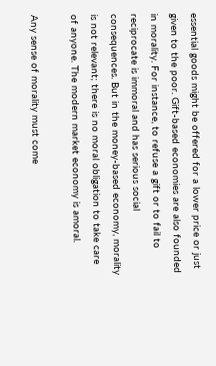essential goods might be offered for a lower price or just given to the poor. Gift-based economies are also founded in morality. For instance, to refuse a gift or to fail to reciprocate is immoral and has serious social consequences. But in the money-based economy, morality is not relevant; there is no moral obligation to take care of anyone. The modern market economy is amoral.

Any sense of morality must come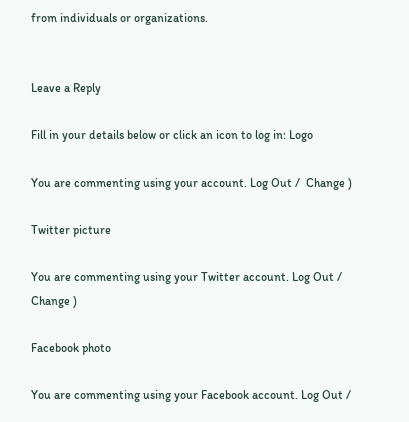from individuals or organizations.


Leave a Reply

Fill in your details below or click an icon to log in: Logo

You are commenting using your account. Log Out /  Change )

Twitter picture

You are commenting using your Twitter account. Log Out /  Change )

Facebook photo

You are commenting using your Facebook account. Log Out /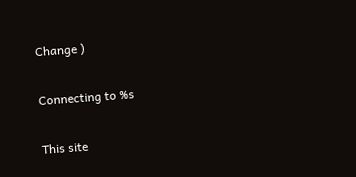Change )

Connecting to %s

This site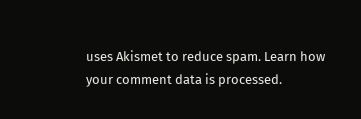uses Akismet to reduce spam. Learn how your comment data is processed.